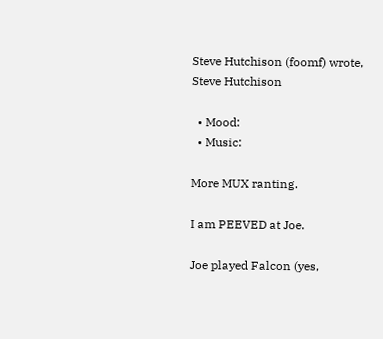Steve Hutchison (foomf) wrote,
Steve Hutchison

  • Mood:
  • Music:

More MUX ranting.

I am PEEVED at Joe.

Joe played Falcon (yes,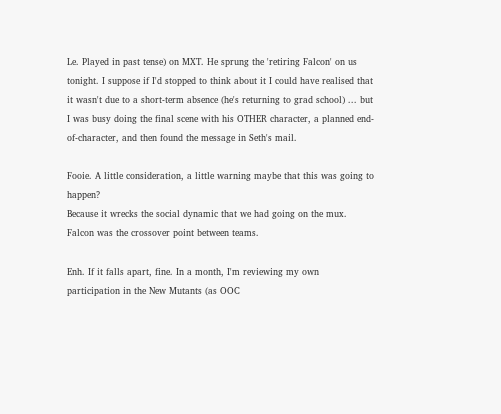Le. Played in past tense) on MXT. He sprung the 'retiring Falcon' on us tonight. I suppose if I'd stopped to think about it I could have realised that it wasn't due to a short-term absence (he's returning to grad school) ... but I was busy doing the final scene with his OTHER character, a planned end-of-character, and then found the message in Seth's mail.

Fooie. A little consideration, a little warning maybe that this was going to happen?
Because it wrecks the social dynamic that we had going on the mux. Falcon was the crossover point between teams.

Enh. If it falls apart, fine. In a month, I'm reviewing my own participation in the New Mutants (as OOC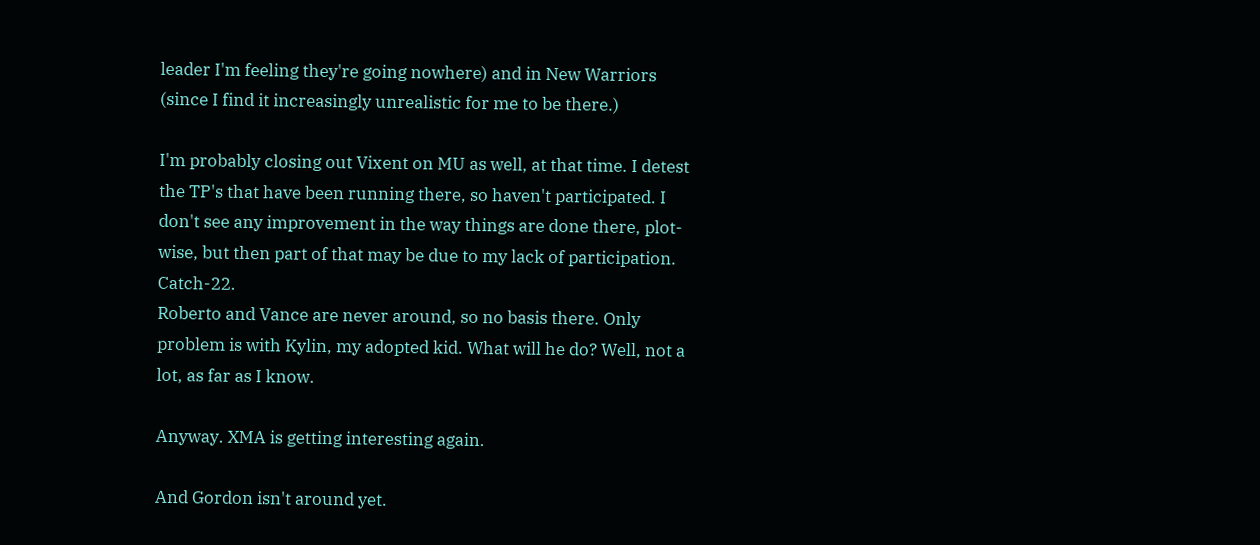leader I'm feeling they're going nowhere) and in New Warriors (since I find it increasingly unrealistic for me to be there.)

I'm probably closing out Vixent on MU as well, at that time. I detest the TP's that have been running there, so haven't participated. I don't see any improvement in the way things are done there, plot-wise, but then part of that may be due to my lack of participation. Catch-22.
Roberto and Vance are never around, so no basis there. Only problem is with Kylin, my adopted kid. What will he do? Well, not a lot, as far as I know.

Anyway. XMA is getting interesting again.

And Gordon isn't around yet.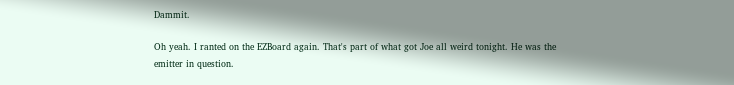Dammit.

Oh yeah. I ranted on the EZBoard again. That's part of what got Joe all weird tonight. He was the emitter in question.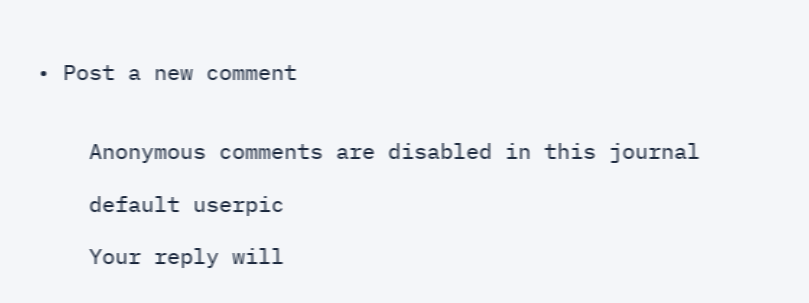• Post a new comment


    Anonymous comments are disabled in this journal

    default userpic

    Your reply will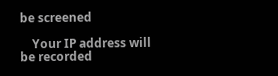be screened

    Your IP address will be recorded